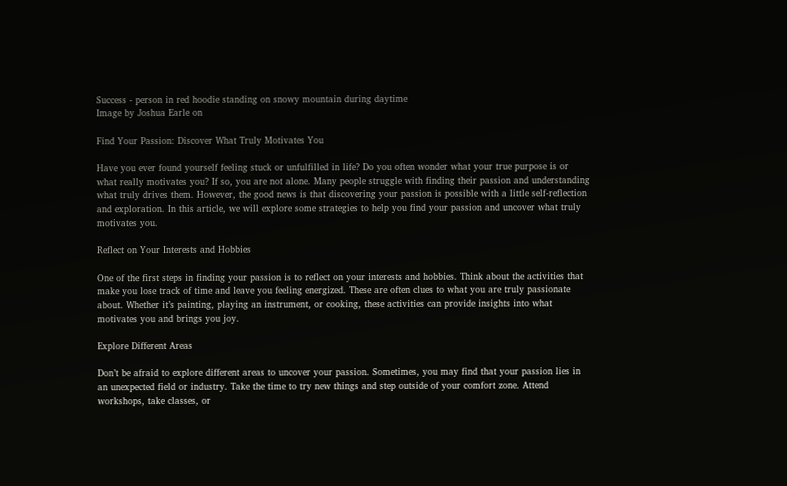Success - person in red hoodie standing on snowy mountain during daytime
Image by Joshua Earle on

Find Your Passion: Discover What Truly Motivates You

Have you ever found yourself feeling stuck or unfulfilled in life? Do you often wonder what your true purpose is or what really motivates you? If so, you are not alone. Many people struggle with finding their passion and understanding what truly drives them. However, the good news is that discovering your passion is possible with a little self-reflection and exploration. In this article, we will explore some strategies to help you find your passion and uncover what truly motivates you.

Reflect on Your Interests and Hobbies

One of the first steps in finding your passion is to reflect on your interests and hobbies. Think about the activities that make you lose track of time and leave you feeling energized. These are often clues to what you are truly passionate about. Whether it’s painting, playing an instrument, or cooking, these activities can provide insights into what motivates you and brings you joy.

Explore Different Areas

Don’t be afraid to explore different areas to uncover your passion. Sometimes, you may find that your passion lies in an unexpected field or industry. Take the time to try new things and step outside of your comfort zone. Attend workshops, take classes, or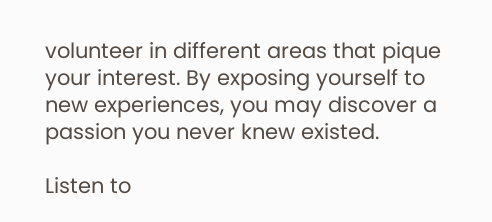volunteer in different areas that pique your interest. By exposing yourself to new experiences, you may discover a passion you never knew existed.

Listen to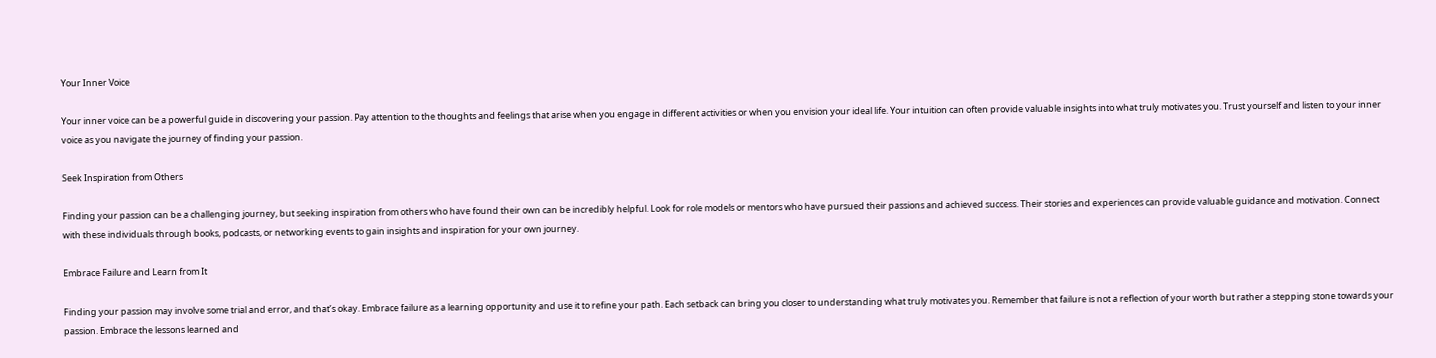Your Inner Voice

Your inner voice can be a powerful guide in discovering your passion. Pay attention to the thoughts and feelings that arise when you engage in different activities or when you envision your ideal life. Your intuition can often provide valuable insights into what truly motivates you. Trust yourself and listen to your inner voice as you navigate the journey of finding your passion.

Seek Inspiration from Others

Finding your passion can be a challenging journey, but seeking inspiration from others who have found their own can be incredibly helpful. Look for role models or mentors who have pursued their passions and achieved success. Their stories and experiences can provide valuable guidance and motivation. Connect with these individuals through books, podcasts, or networking events to gain insights and inspiration for your own journey.

Embrace Failure and Learn from It

Finding your passion may involve some trial and error, and that’s okay. Embrace failure as a learning opportunity and use it to refine your path. Each setback can bring you closer to understanding what truly motivates you. Remember that failure is not a reflection of your worth but rather a stepping stone towards your passion. Embrace the lessons learned and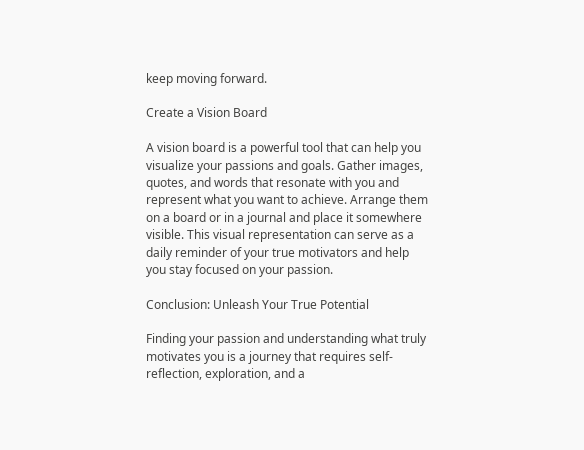keep moving forward.

Create a Vision Board

A vision board is a powerful tool that can help you visualize your passions and goals. Gather images, quotes, and words that resonate with you and represent what you want to achieve. Arrange them on a board or in a journal and place it somewhere visible. This visual representation can serve as a daily reminder of your true motivators and help you stay focused on your passion.

Conclusion: Unleash Your True Potential

Finding your passion and understanding what truly motivates you is a journey that requires self-reflection, exploration, and a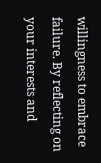willingness to embrace failure. By reflecting on your interests and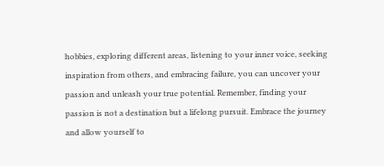hobbies, exploring different areas, listening to your inner voice, seeking inspiration from others, and embracing failure, you can uncover your passion and unleash your true potential. Remember, finding your passion is not a destination but a lifelong pursuit. Embrace the journey and allow yourself to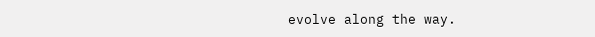evolve along the way.